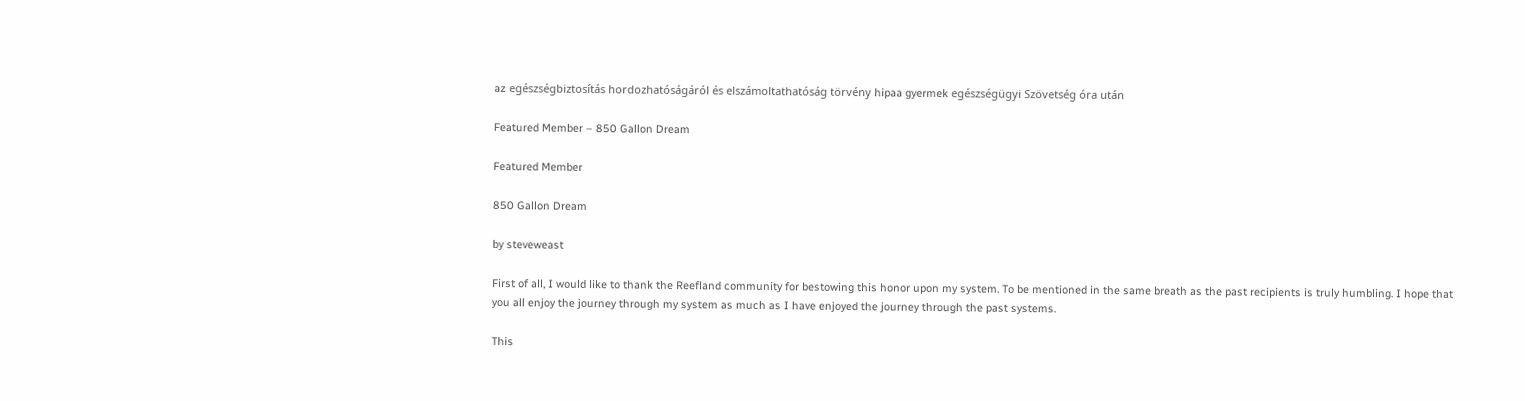az egészségbiztosítás hordozhatóságáról és elszámoltathatóság törvény hipaa gyermek egészségügyi Szövetség óra után

Featured Member – 850 Gallon Dream

Featured Member

850 Gallon Dream

by steveweast

First of all, I would like to thank the Reefland community for bestowing this honor upon my system. To be mentioned in the same breath as the past recipients is truly humbling. I hope that you all enjoy the journey through my system as much as I have enjoyed the journey through the past systems.

This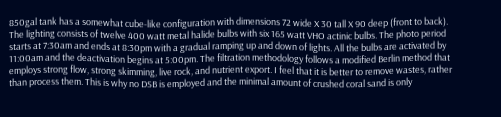850gal tank has a somewhat cube-like configuration with dimensions 72 wide X 30 tall X 90 deep (front to back). The lighting consists of twelve 400 watt metal halide bulbs with six 165 watt VHO actinic bulbs. The photo period starts at 7:30am and ends at 8:30pm with a gradual ramping up and down of lights. All the bulbs are activated by 11:00am and the deactivation begins at 5:00pm. The filtration methodology follows a modified Berlin method that employs strong flow, strong skimming, live rock, and nutrient export. I feel that it is better to remove wastes, rather than process them. This is why no DSB is employed and the minimal amount of crushed coral sand is only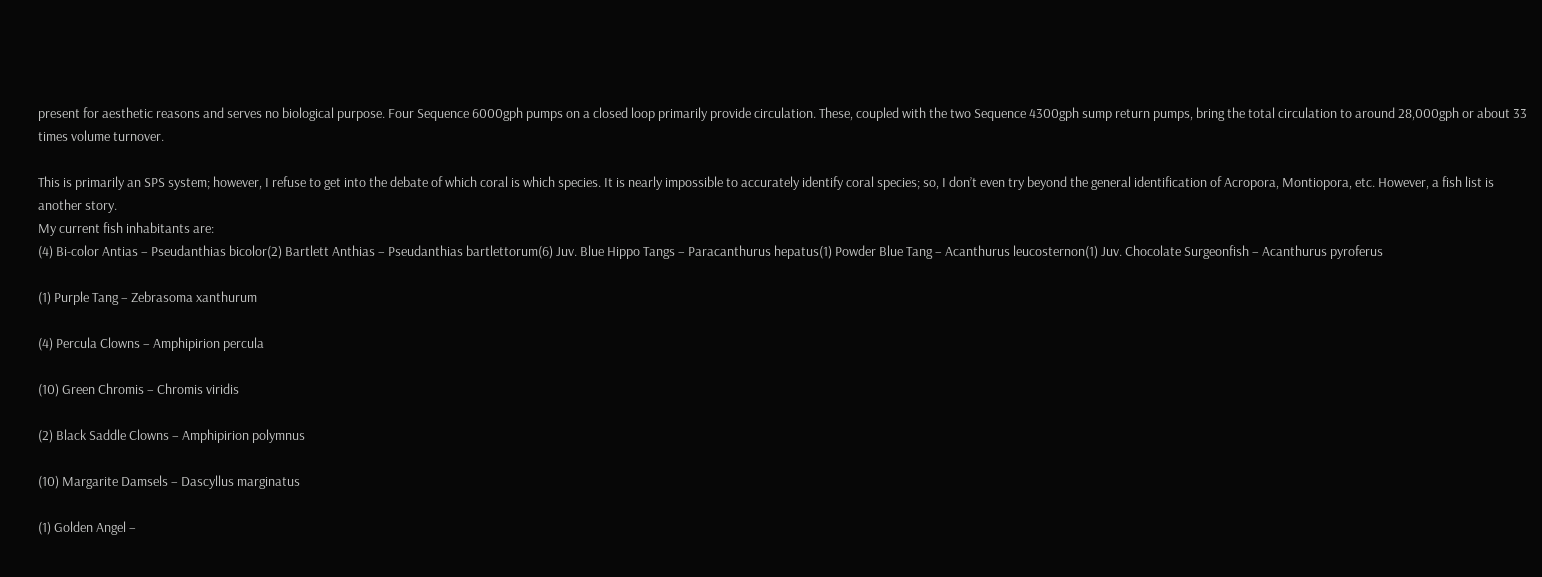present for aesthetic reasons and serves no biological purpose. Four Sequence 6000gph pumps on a closed loop primarily provide circulation. These, coupled with the two Sequence 4300gph sump return pumps, bring the total circulation to around 28,000gph or about 33 times volume turnover.

This is primarily an SPS system; however, I refuse to get into the debate of which coral is which species. It is nearly impossible to accurately identify coral species; so, I don’t even try beyond the general identification of Acropora, Montiopora, etc. However, a fish list is another story.
My current fish inhabitants are:
(4) Bi-color Antias – Pseudanthias bicolor(2) Bartlett Anthias – Pseudanthias bartlettorum(6) Juv. Blue Hippo Tangs – Paracanthurus hepatus(1) Powder Blue Tang – Acanthurus leucosternon(1) Juv. Chocolate Surgeonfish – Acanthurus pyroferus

(1) Purple Tang – Zebrasoma xanthurum

(4) Percula Clowns – Amphipirion percula

(10) Green Chromis – Chromis viridis

(2) Black Saddle Clowns – Amphipirion polymnus

(10) Margarite Damsels – Dascyllus marginatus

(1) Golden Angel –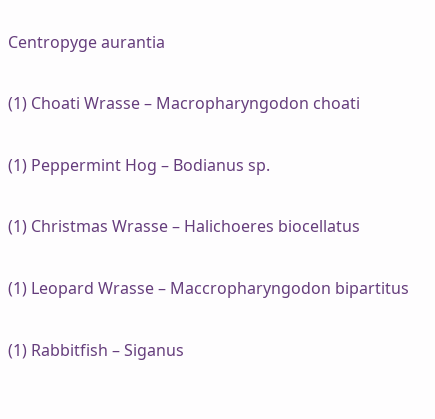Centropyge aurantia

(1) Choati Wrasse – Macropharyngodon choati

(1) Peppermint Hog – Bodianus sp.

(1) Christmas Wrasse – Halichoeres biocellatus

(1) Leopard Wrasse – Maccropharyngodon bipartitus

(1) Rabbitfish – Siganus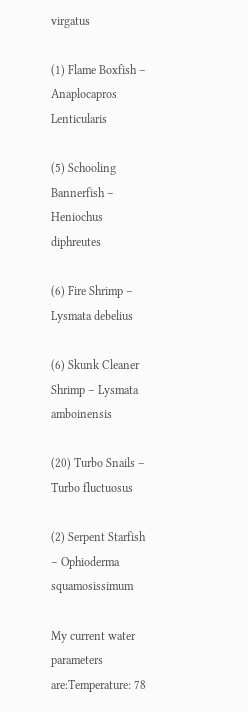virgatus

(1) Flame Boxfish – Anaplocapros Lenticularis

(5) Schooling Bannerfish – Heniochus diphreutes

(6) Fire Shrimp – Lysmata debelius

(6) Skunk Cleaner Shrimp – Lysmata amboinensis

(20) Turbo Snails – Turbo fluctuosus

(2) Serpent Starfish – Ophioderma squamosissimum

My current water parameters are:Temperature: 78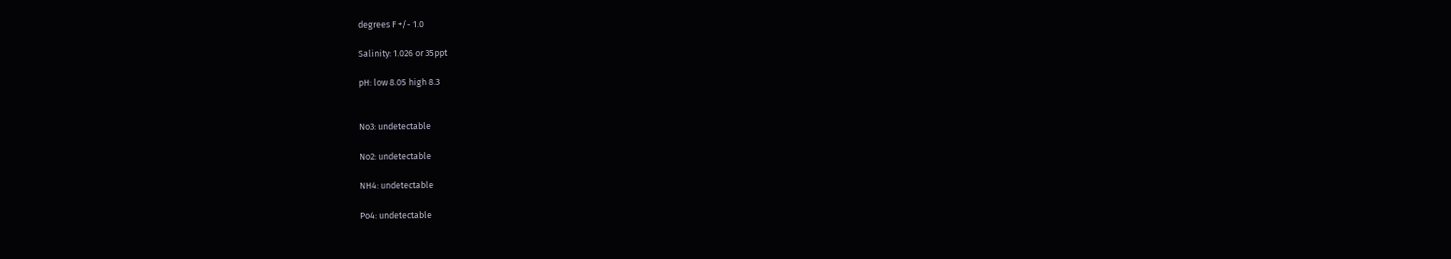degrees F +/- 1.0

Salinity: 1.026 or 35ppt

pH: low 8.05 high 8.3


No3: undetectable

No2: undetectable

NH4: undetectable

Po4: undetectable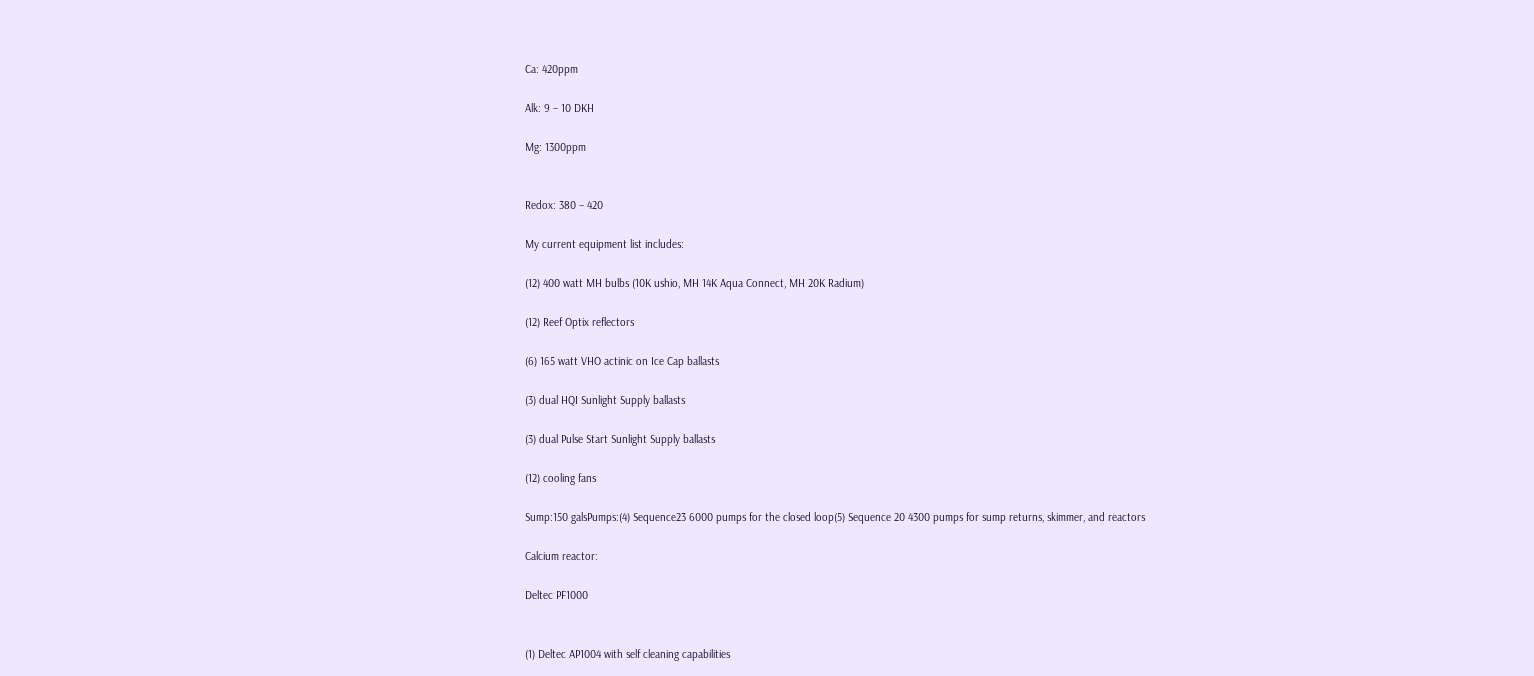Ca: 420ppm

Alk: 9 – 10 DKH

Mg: 1300ppm


Redox: 380 – 420

My current equipment list includes:

(12) 400 watt MH bulbs (10K ushio, MH 14K Aqua Connect, MH 20K Radium)

(12) Reef Optix reflectors

(6) 165 watt VHO actinic on Ice Cap ballasts

(3) dual HQI Sunlight Supply ballasts

(3) dual Pulse Start Sunlight Supply ballasts

(12) cooling fans

Sump:150 galsPumps:(4) Sequence23 6000 pumps for the closed loop(5) Sequence 20 4300 pumps for sump returns, skimmer, and reactors

Calcium reactor:

Deltec PF1000


(1) Deltec AP1004 with self cleaning capabilities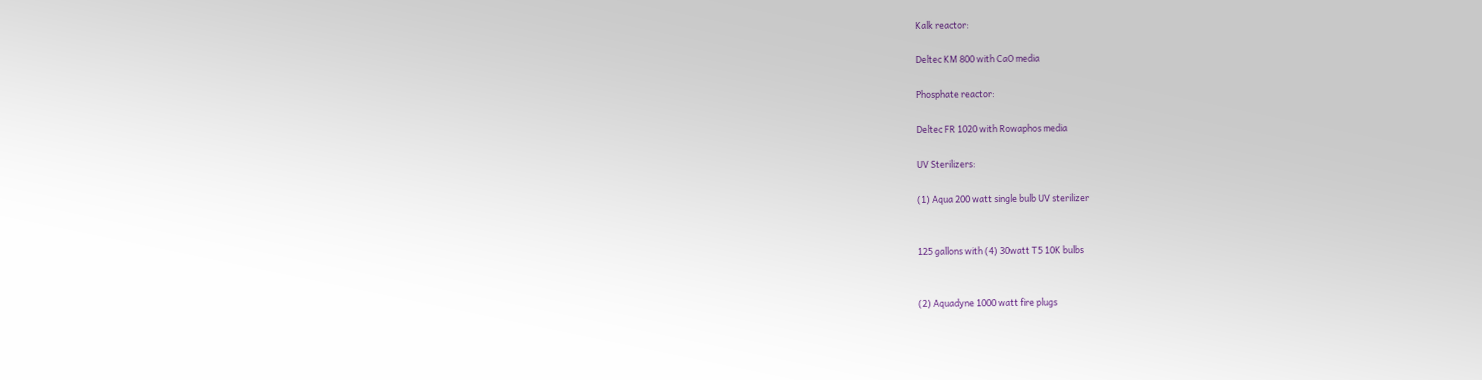Kalk reactor:

Deltec KM 800 with CaO media

Phosphate reactor:

Deltec FR 1020 with Rowaphos media

UV Sterilizers:

(1) Aqua 200 watt single bulb UV sterilizer


125 gallons with (4) 30watt T5 10K bulbs


(2) Aquadyne 1000 watt fire plugs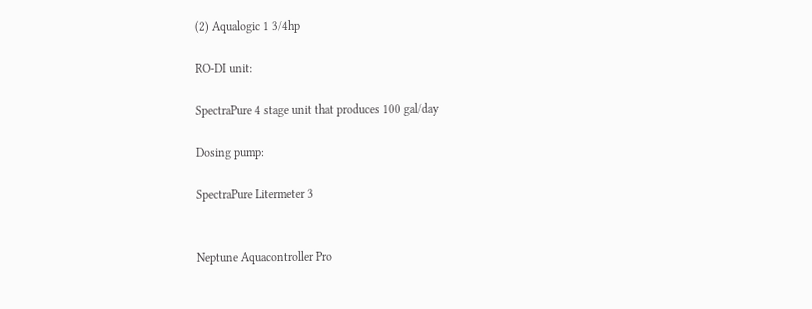(2) Aqualogic 1 3/4hp

RO-DI unit:

SpectraPure 4 stage unit that produces 100 gal/day

Dosing pump:

SpectraPure Litermeter 3


Neptune Aquacontroller Pro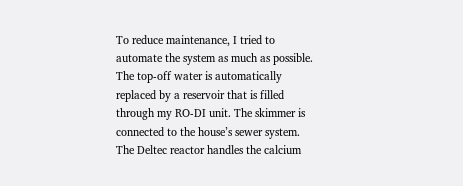To reduce maintenance, I tried to automate the system as much as possible. The top-off water is automatically replaced by a reservoir that is filled through my RO-DI unit. The skimmer is connected to the house’s sewer system. The Deltec reactor handles the calcium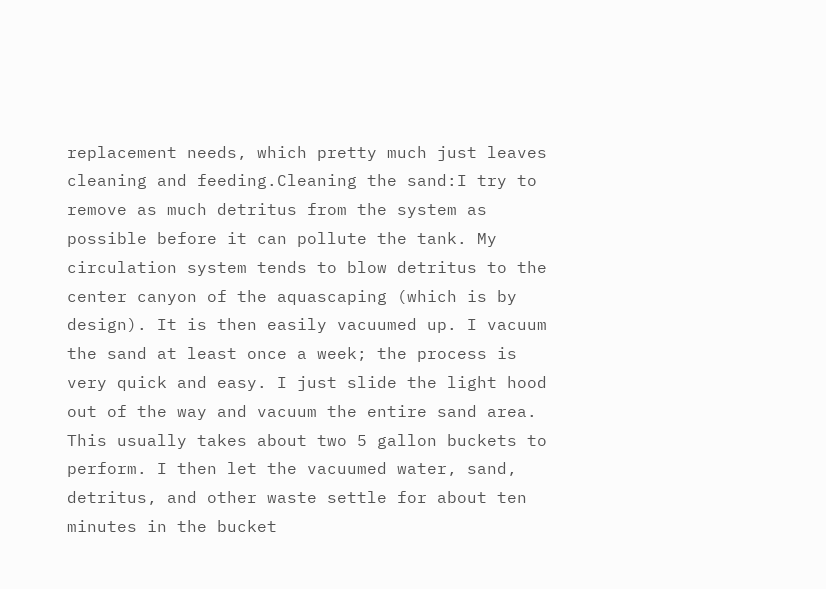replacement needs, which pretty much just leaves cleaning and feeding.Cleaning the sand:I try to remove as much detritus from the system as possible before it can pollute the tank. My circulation system tends to blow detritus to the center canyon of the aquascaping (which is by design). It is then easily vacuumed up. I vacuum the sand at least once a week; the process is very quick and easy. I just slide the light hood out of the way and vacuum the entire sand area. This usually takes about two 5 gallon buckets to perform. I then let the vacuumed water, sand, detritus, and other waste settle for about ten minutes in the bucket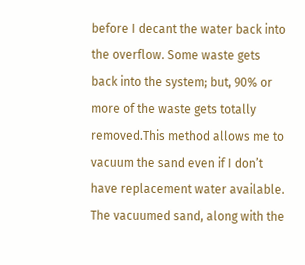before I decant the water back into the overflow. Some waste gets back into the system; but, 90% or more of the waste gets totally removed.This method allows me to vacuum the sand even if I don’t have replacement water available. The vacuumed sand, along with the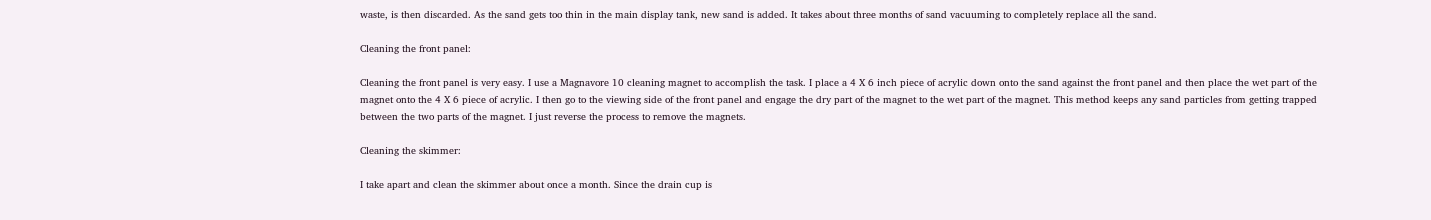waste, is then discarded. As the sand gets too thin in the main display tank, new sand is added. It takes about three months of sand vacuuming to completely replace all the sand.

Cleaning the front panel:

Cleaning the front panel is very easy. I use a Magnavore 10 cleaning magnet to accomplish the task. I place a 4 X 6 inch piece of acrylic down onto the sand against the front panel and then place the wet part of the magnet onto the 4 X 6 piece of acrylic. I then go to the viewing side of the front panel and engage the dry part of the magnet to the wet part of the magnet. This method keeps any sand particles from getting trapped between the two parts of the magnet. I just reverse the process to remove the magnets.

Cleaning the skimmer:

I take apart and clean the skimmer about once a month. Since the drain cup is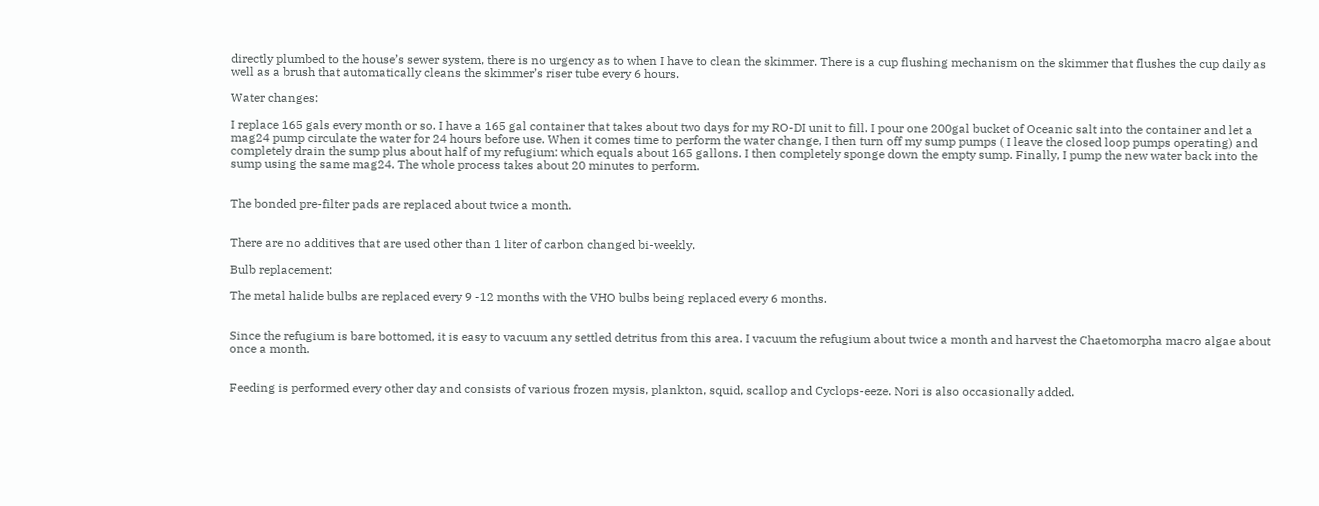directly plumbed to the house’s sewer system, there is no urgency as to when I have to clean the skimmer. There is a cup flushing mechanism on the skimmer that flushes the cup daily as well as a brush that automatically cleans the skimmer’s riser tube every 6 hours.

Water changes:

I replace 165 gals every month or so. I have a 165 gal container that takes about two days for my RO-DI unit to fill. I pour one 200gal bucket of Oceanic salt into the container and let a mag24 pump circulate the water for 24 hours before use. When it comes time to perform the water change, I then turn off my sump pumps ( I leave the closed loop pumps operating) and completely drain the sump plus about half of my refugium: which equals about 165 gallons. I then completely sponge down the empty sump. Finally, I pump the new water back into the sump using the same mag24. The whole process takes about 20 minutes to perform.


The bonded pre-filter pads are replaced about twice a month.


There are no additives that are used other than 1 liter of carbon changed bi-weekly.

Bulb replacement:

The metal halide bulbs are replaced every 9 -12 months with the VHO bulbs being replaced every 6 months.


Since the refugium is bare bottomed, it is easy to vacuum any settled detritus from this area. I vacuum the refugium about twice a month and harvest the Chaetomorpha macro algae about once a month.


Feeding is performed every other day and consists of various frozen mysis, plankton, squid, scallop and Cyclops-eeze. Nori is also occasionally added.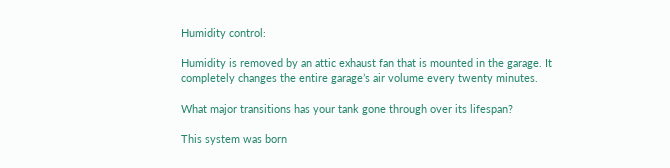Humidity control:

Humidity is removed by an attic exhaust fan that is mounted in the garage. It completely changes the entire garage’s air volume every twenty minutes.

What major transitions has your tank gone through over its lifespan?

This system was born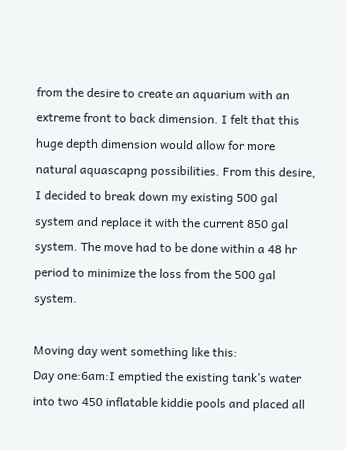from the desire to create an aquarium with an extreme front to back dimension. I felt that this huge depth dimension would allow for more natural aquascapng possibilities. From this desire, I decided to break down my existing 500 gal system and replace it with the current 850 gal system. The move had to be done within a 48 hr period to minimize the loss from the 500 gal system.

Moving day went something like this:
Day one:6am:I emptied the existing tank’s water into two 450 inflatable kiddie pools and placed all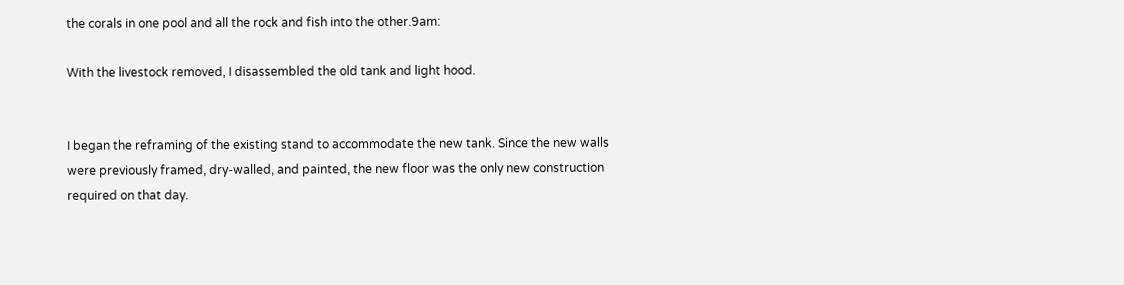the corals in one pool and all the rock and fish into the other.9am:

With the livestock removed, I disassembled the old tank and light hood.


I began the reframing of the existing stand to accommodate the new tank. Since the new walls were previously framed, dry-walled, and painted, the new floor was the only new construction required on that day.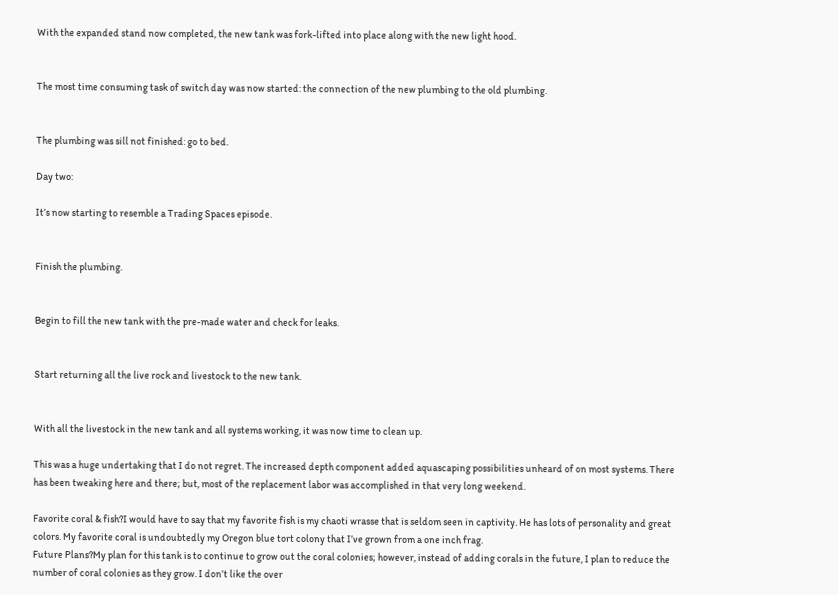With the expanded stand now completed, the new tank was fork-lifted into place along with the new light hood.


The most time consuming task of switch day was now started: the connection of the new plumbing to the old plumbing.


The plumbing was sill not finished: go to bed.

Day two:

It’s now starting to resemble a Trading Spaces episode.


Finish the plumbing.


Begin to fill the new tank with the pre-made water and check for leaks.


Start returning all the live rock and livestock to the new tank.


With all the livestock in the new tank and all systems working, it was now time to clean up.

This was a huge undertaking that I do not regret. The increased depth component added aquascaping possibilities unheard of on most systems. There has been tweaking here and there; but, most of the replacement labor was accomplished in that very long weekend.

Favorite coral & fish?I would have to say that my favorite fish is my chaoti wrasse that is seldom seen in captivity. He has lots of personality and great colors. My favorite coral is undoubtedly my Oregon blue tort colony that I’ve grown from a one inch frag.
Future Plans?My plan for this tank is to continue to grow out the coral colonies; however, instead of adding corals in the future, I plan to reduce the number of coral colonies as they grow. I don’t like the over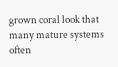grown coral look that many mature systems often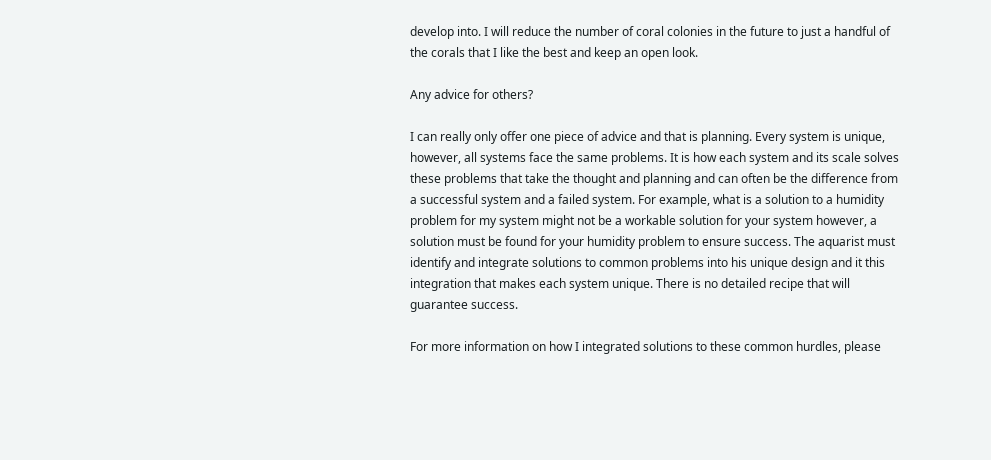develop into. I will reduce the number of coral colonies in the future to just a handful of the corals that I like the best and keep an open look.

Any advice for others?

I can really only offer one piece of advice and that is planning. Every system is unique, however, all systems face the same problems. It is how each system and its scale solves these problems that take the thought and planning and can often be the difference from a successful system and a failed system. For example, what is a solution to a humidity problem for my system might not be a workable solution for your system however, a solution must be found for your humidity problem to ensure success. The aquarist must identify and integrate solutions to common problems into his unique design and it this integration that makes each system unique. There is no detailed recipe that will guarantee success.

For more information on how I integrated solutions to these common hurdles, please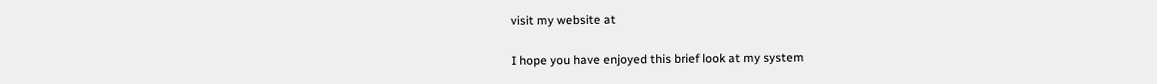visit my website at

I hope you have enjoyed this brief look at my system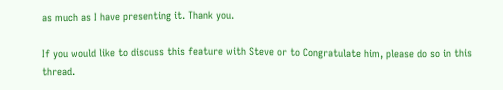as much as I have presenting it. Thank you.

If you would like to discuss this feature with Steve or to Congratulate him, please do so in this thread.